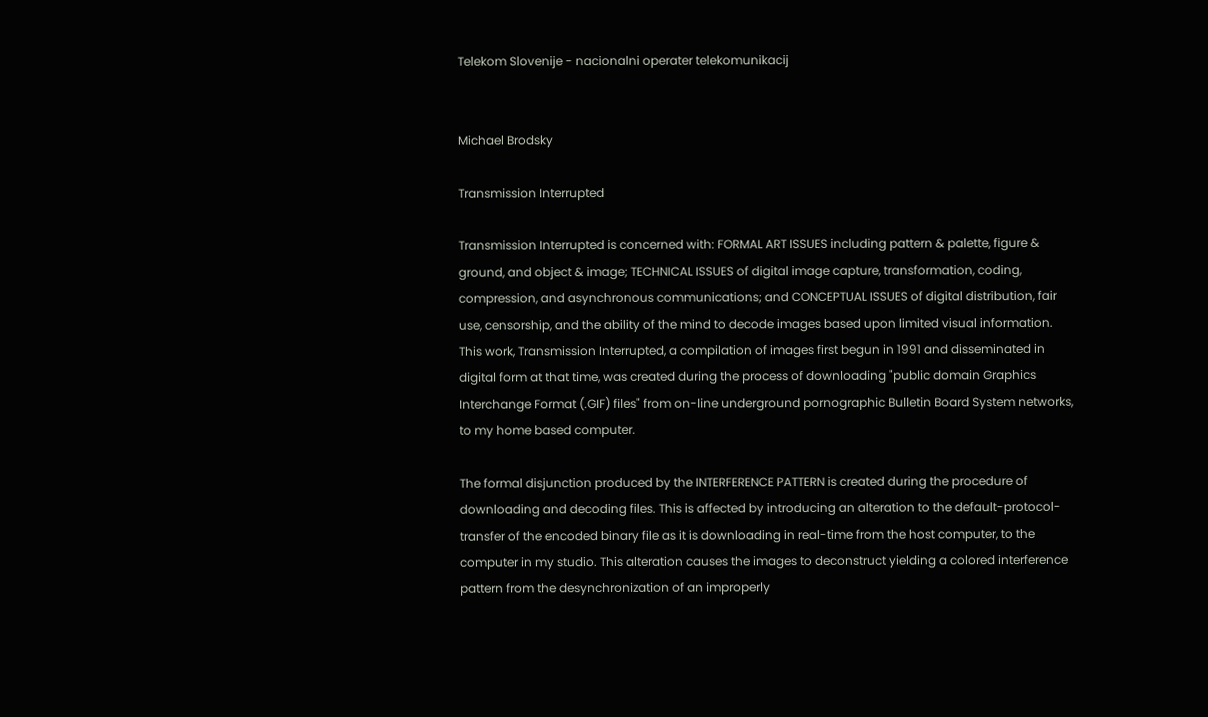Telekom Slovenije - nacionalni operater telekomunikacij


Michael Brodsky

Transmission Interrupted

Transmission Interrupted is concerned with: FORMAL ART ISSUES including pattern & palette, figure & ground, and object & image; TECHNICAL ISSUES of digital image capture, transformation, coding, compression, and asynchronous communications; and CONCEPTUAL ISSUES of digital distribution, fair use, censorship, and the ability of the mind to decode images based upon limited visual information. This work, Transmission Interrupted, a compilation of images first begun in 1991 and disseminated in digital form at that time, was created during the process of downloading "public domain Graphics Interchange Format (.GIF) files" from on-line underground pornographic Bulletin Board System networks, to my home based computer.

The formal disjunction produced by the INTERFERENCE PATTERN is created during the procedure of downloading and decoding files. This is affected by introducing an alteration to the default-protocol-transfer of the encoded binary file as it is downloading in real-time from the host computer, to the computer in my studio. This alteration causes the images to deconstruct yielding a colored interference pattern from the desynchronization of an improperly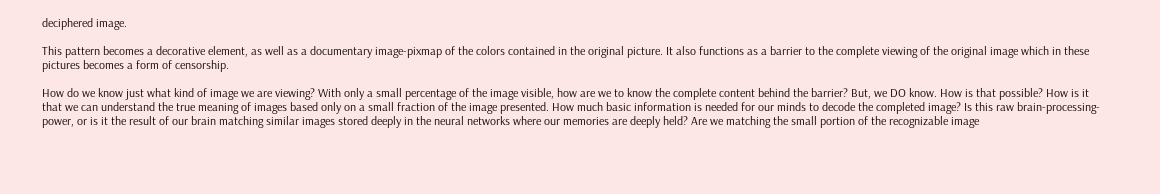deciphered image.

This pattern becomes a decorative element, as well as a documentary image-pixmap of the colors contained in the original picture. It also functions as a barrier to the complete viewing of the original image which in these pictures becomes a form of censorship.

How do we know just what kind of image we are viewing? With only a small percentage of the image visible, how are we to know the complete content behind the barrier? But, we DO know. How is that possible? How is it that we can understand the true meaning of images based only on a small fraction of the image presented. How much basic information is needed for our minds to decode the completed image? Is this raw brain-processing-power, or is it the result of our brain matching similar images stored deeply in the neural networks where our memories are deeply held? Are we matching the small portion of the recognizable image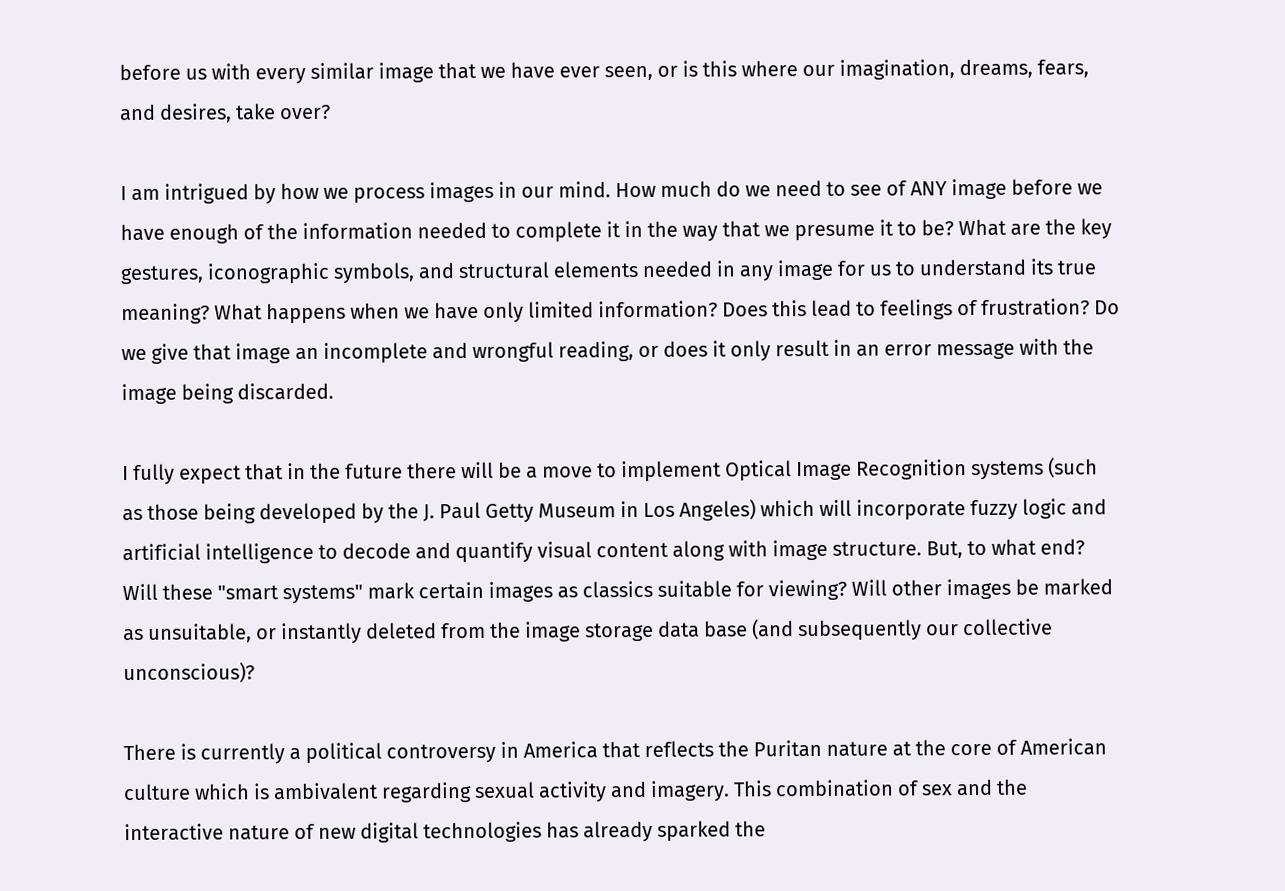before us with every similar image that we have ever seen, or is this where our imagination, dreams, fears, and desires, take over?

I am intrigued by how we process images in our mind. How much do we need to see of ANY image before we have enough of the information needed to complete it in the way that we presume it to be? What are the key gestures, iconographic symbols, and structural elements needed in any image for us to understand its true meaning? What happens when we have only limited information? Does this lead to feelings of frustration? Do we give that image an incomplete and wrongful reading, or does it only result in an error message with the image being discarded.

I fully expect that in the future there will be a move to implement Optical Image Recognition systems (such as those being developed by the J. Paul Getty Museum in Los Angeles) which will incorporate fuzzy logic and artificial intelligence to decode and quantify visual content along with image structure. But, to what end? Will these "smart systems" mark certain images as classics suitable for viewing? Will other images be marked as unsuitable, or instantly deleted from the image storage data base (and subsequently our collective unconscious)?

There is currently a political controversy in America that reflects the Puritan nature at the core of American culture which is ambivalent regarding sexual activity and imagery. This combination of sex and the interactive nature of new digital technologies has already sparked the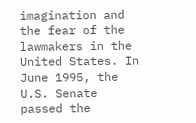imagination and the fear of the lawmakers in the United States. In June 1995, the U.S. Senate passed the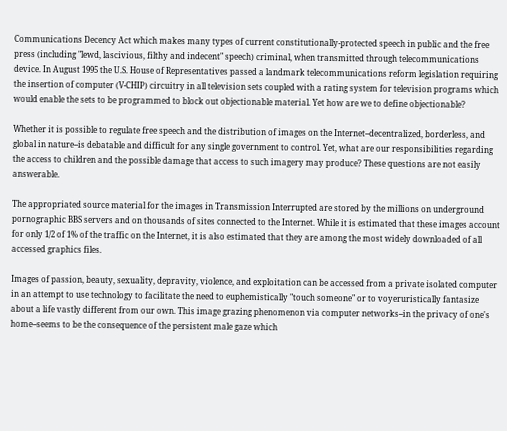Communications Decency Act which makes many types of current constitutionally-protected speech in public and the free press (including "lewd, lascivious, filthy and indecent" speech) criminal, when transmitted through telecommunications device. In August 1995 the U.S. House of Representatives passed a landmark telecommunications reform legislation requiring the insertion of computer (V-CHIP) circuitry in all television sets coupled with a rating system for television programs which would enable the sets to be programmed to block out objectionable material. Yet how are we to define objectionable?

Whether it is possible to regulate free speech and the distribution of images on the Internet--decentralized, borderless, and global in nature--is debatable and difficult for any single government to control. Yet, what are our responsibilities regarding the access to children and the possible damage that access to such imagery may produce? These questions are not easily answerable.

The appropriated source material for the images in Transmission Interrupted are stored by the millions on underground pornographic BBS servers and on thousands of sites connected to the Internet. While it is estimated that these images account for only 1/2 of 1% of the traffic on the Internet, it is also estimated that they are among the most widely downloaded of all accessed graphics files.

Images of passion, beauty, sexuality, depravity, violence, and exploitation can be accessed from a private isolated computer in an attempt to use technology to facilitate the need to euphemistically "touch someone" or to voyeruristically fantasize about a life vastly different from our own. This image grazing phenomenon via computer networks--in the privacy of one's home--seems to be the consequence of the persistent male gaze which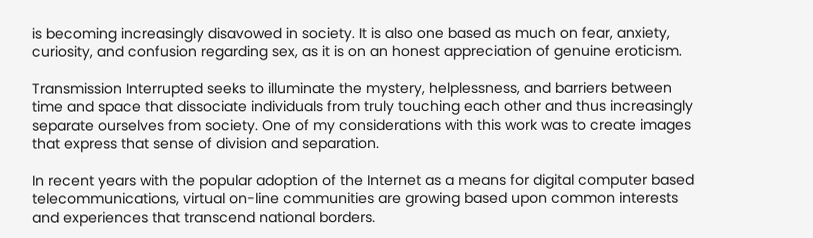is becoming increasingly disavowed in society. It is also one based as much on fear, anxiety, curiosity, and confusion regarding sex, as it is on an honest appreciation of genuine eroticism.

Transmission Interrupted seeks to illuminate the mystery, helplessness, and barriers between time and space that dissociate individuals from truly touching each other and thus increasingly separate ourselves from society. One of my considerations with this work was to create images that express that sense of division and separation.

In recent years with the popular adoption of the Internet as a means for digital computer based telecommunications, virtual on-line communities are growing based upon common interests and experiences that transcend national borders.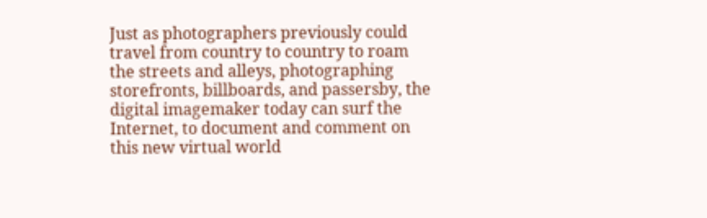Just as photographers previously could travel from country to country to roam the streets and alleys, photographing storefronts, billboards, and passersby, the digital imagemaker today can surf the Internet, to document and comment on this new virtual world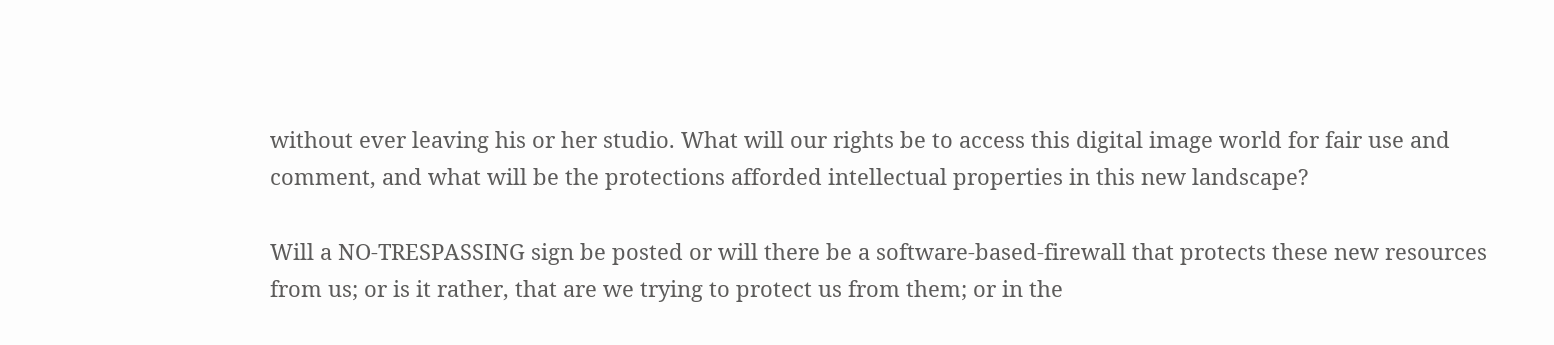without ever leaving his or her studio. What will our rights be to access this digital image world for fair use and comment, and what will be the protections afforded intellectual properties in this new landscape?

Will a NO-TRESPASSING sign be posted or will there be a software-based-firewall that protects these new resources from us; or is it rather, that are we trying to protect us from them; or in the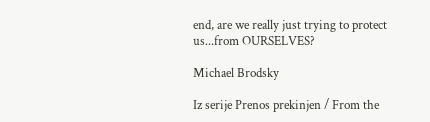end, are we really just trying to protect us...from OURSELVES?

Michael Brodsky

Iz serije Prenos prekinjen / From the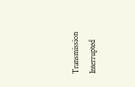Transmission Interrupted